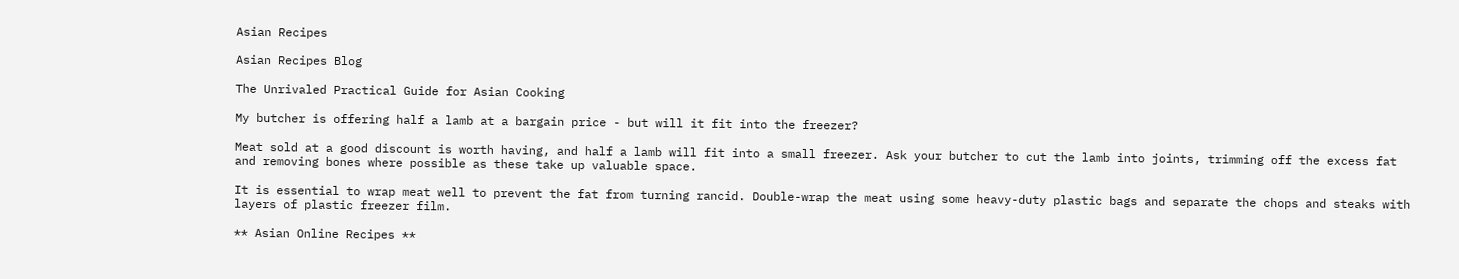Asian Recipes

Asian Recipes Blog

The Unrivaled Practical Guide for Asian Cooking

My butcher is offering half a lamb at a bargain price - but will it fit into the freezer?

Meat sold at a good discount is worth having, and half a lamb will fit into a small freezer. Ask your butcher to cut the lamb into joints, trimming off the excess fat and removing bones where possible as these take up valuable space.

It is essential to wrap meat well to prevent the fat from turning rancid. Double-wrap the meat using some heavy-duty plastic bags and separate the chops and steaks with layers of plastic freezer film.

** Asian Online Recipes **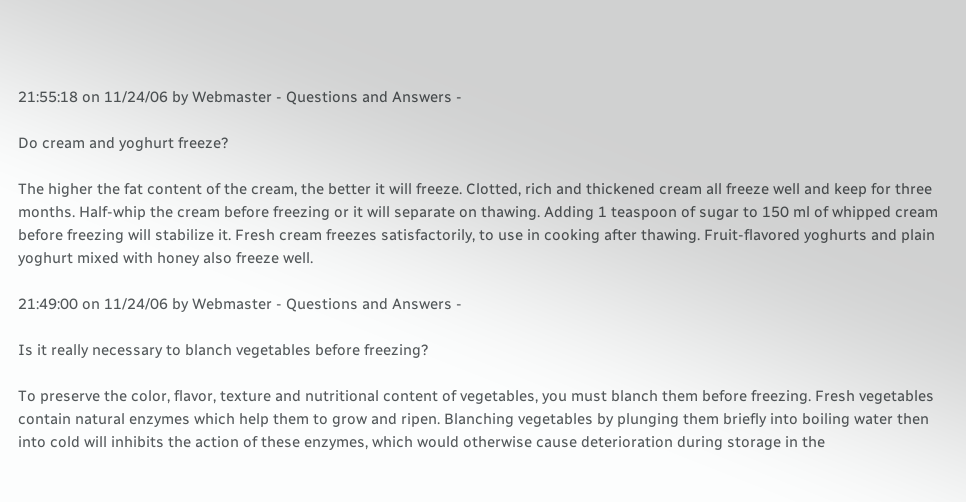21:55:18 on 11/24/06 by Webmaster - Questions and Answers -

Do cream and yoghurt freeze?

The higher the fat content of the cream, the better it will freeze. Clotted, rich and thickened cream all freeze well and keep for three months. Half-whip the cream before freezing or it will separate on thawing. Adding 1 teaspoon of sugar to 150 ml of whipped cream before freezing will stabilize it. Fresh cream freezes satisfactorily, to use in cooking after thawing. Fruit-flavored yoghurts and plain yoghurt mixed with honey also freeze well.

21:49:00 on 11/24/06 by Webmaster - Questions and Answers -

Is it really necessary to blanch vegetables before freezing?

To preserve the color, flavor, texture and nutritional content of vegetables, you must blanch them before freezing. Fresh vegetables contain natural enzymes which help them to grow and ripen. Blanching vegetables by plunging them briefly into boiling water then into cold will inhibits the action of these enzymes, which would otherwise cause deterioration during storage in the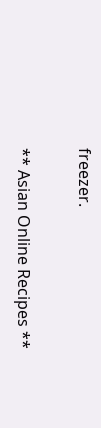freezer.

** Asian Online Recipes **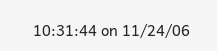10:31:44 on 11/24/06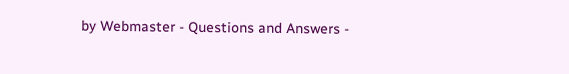by Webmaster - Questions and Answers -